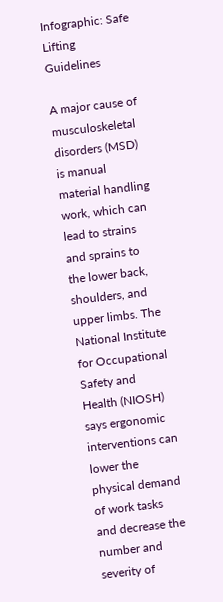Infographic: Safe Lifting Guidelines

A major cause of musculoskeletal disorders (MSD) is manual material handling work, which can lead to strains and sprains to the lower back, shoulders, and upper limbs. The National Institute for Occupational Safety and Health (NIOSH) says ergonomic interventions can lower the physical demand of work tasks and decrease the number and severity of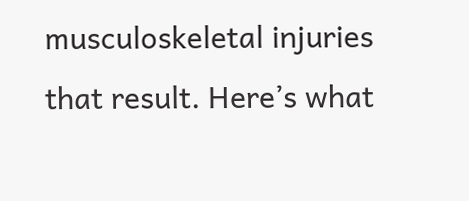musculoskeletal injuries that result. Here’s what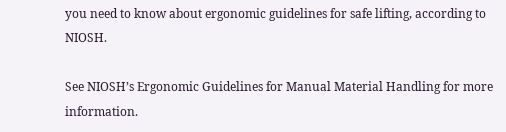you need to know about ergonomic guidelines for safe lifting, according to NIOSH.

See NIOSH’s Ergonomic Guidelines for Manual Material Handling for more information.